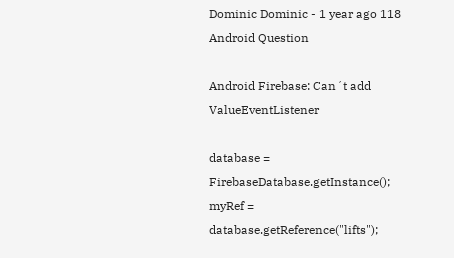Dominic Dominic - 1 year ago 118
Android Question

Android Firebase: Can´t add ValueEventListener

database = FirebaseDatabase.getInstance();
myRef = database.getReference("lifts");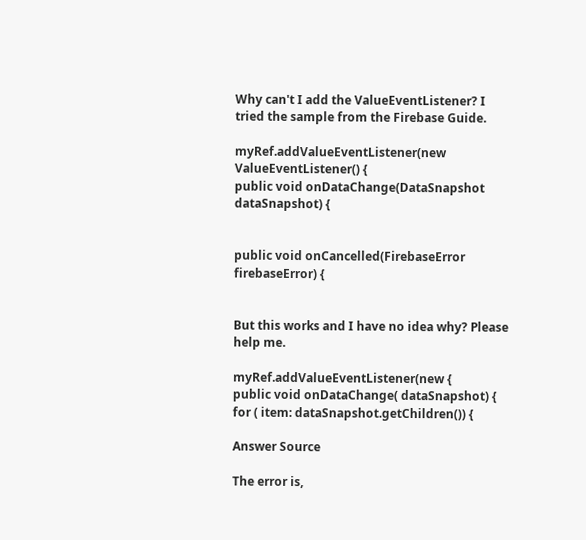Why can't I add the ValueEventListener? I tried the sample from the Firebase Guide.

myRef.addValueEventListener(new ValueEventListener() {
public void onDataChange(DataSnapshot dataSnapshot) {


public void onCancelled(FirebaseError firebaseError) {


But this works and I have no idea why? Please help me.

myRef.addValueEventListener(new {
public void onDataChange( dataSnapshot) {
for ( item: dataSnapshot.getChildren()) {

Answer Source

The error is,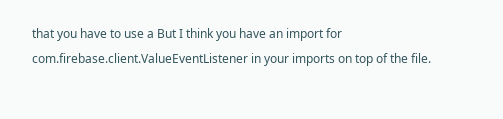that you have to use a But I think you have an import for com.firebase.client.ValueEventListener in your imports on top of the file.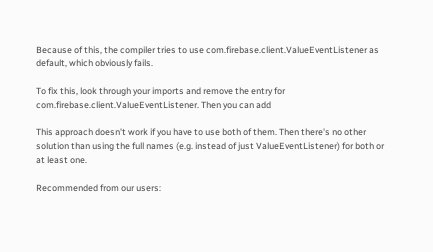Because of this, the compiler tries to use com.firebase.client.ValueEventListener as default, which obviously fails.

To fix this, look through your imports and remove the entry for com.firebase.client.ValueEventListener. Then you can add

This approach doesn't work if you have to use both of them. Then there's no other solution than using the full names (e.g. instead of just ValueEventListener) for both or at least one.

Recommended from our users: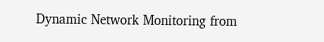Dynamic Network Monitoring from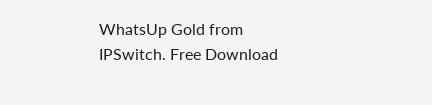WhatsUp Gold from IPSwitch. Free Download